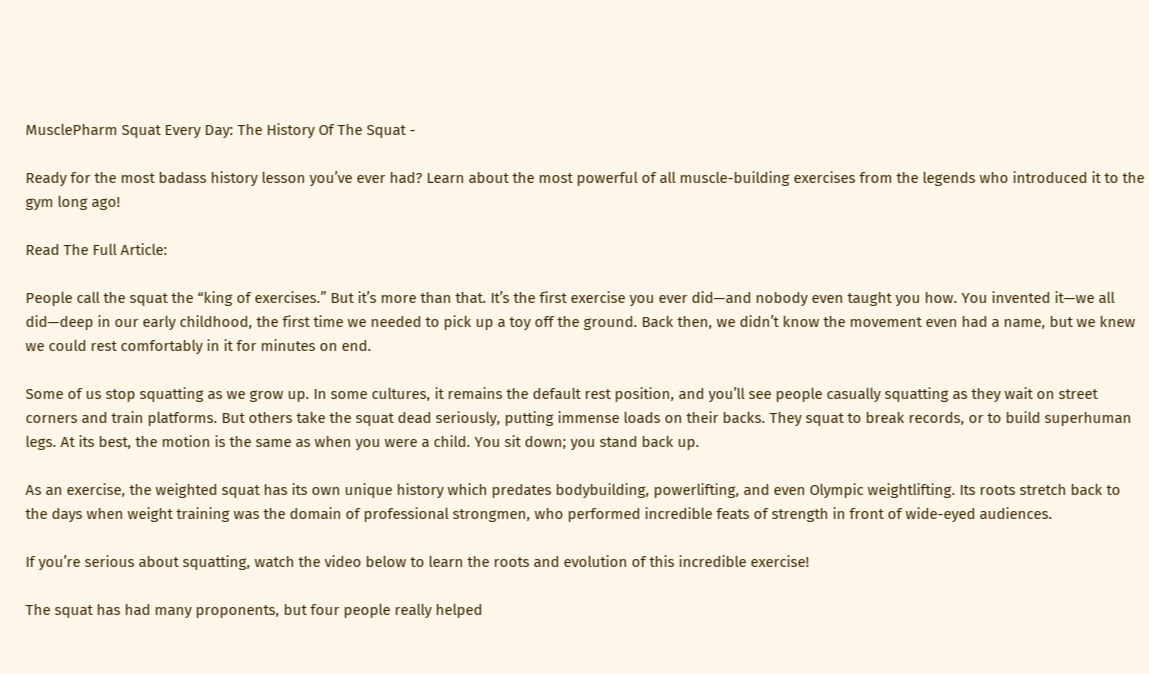MusclePharm Squat Every Day: The History Of The Squat -

Ready for the most badass history lesson you’ve ever had? Learn about the most powerful of all muscle-building exercises from the legends who introduced it to the gym long ago!

Read The Full Article:

People call the squat the “king of exercises.” But it’s more than that. It’s the first exercise you ever did—and nobody even taught you how. You invented it—we all did—deep in our early childhood, the first time we needed to pick up a toy off the ground. Back then, we didn’t know the movement even had a name, but we knew we could rest comfortably in it for minutes on end.

Some of us stop squatting as we grow up. In some cultures, it remains the default rest position, and you’ll see people casually squatting as they wait on street corners and train platforms. But others take the squat dead seriously, putting immense loads on their backs. They squat to break records, or to build superhuman legs. At its best, the motion is the same as when you were a child. You sit down; you stand back up.

As an exercise, the weighted squat has its own unique history which predates bodybuilding, powerlifting, and even Olympic weightlifting. Its roots stretch back to the days when weight training was the domain of professional strongmen, who performed incredible feats of strength in front of wide-eyed audiences.

If you’re serious about squatting, watch the video below to learn the roots and evolution of this incredible exercise!

The squat has had many proponents, but four people really helped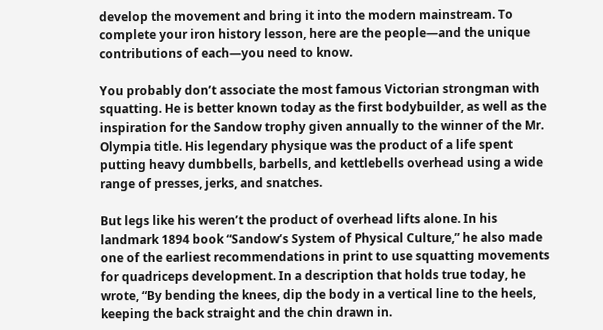develop the movement and bring it into the modern mainstream. To complete your iron history lesson, here are the people—and the unique contributions of each—you need to know.

You probably don’t associate the most famous Victorian strongman with squatting. He is better known today as the first bodybuilder, as well as the inspiration for the Sandow trophy given annually to the winner of the Mr. Olympia title. His legendary physique was the product of a life spent putting heavy dumbbells, barbells, and kettlebells overhead using a wide range of presses, jerks, and snatches.

But legs like his weren’t the product of overhead lifts alone. In his landmark 1894 book “Sandow’s System of Physical Culture,” he also made one of the earliest recommendations in print to use squatting movements for quadriceps development. In a description that holds true today, he wrote, “By bending the knees, dip the body in a vertical line to the heels, keeping the back straight and the chin drawn in.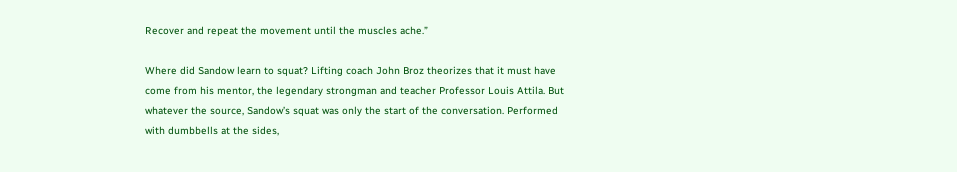Recover and repeat the movement until the muscles ache.”

Where did Sandow learn to squat? Lifting coach John Broz theorizes that it must have come from his mentor, the legendary strongman and teacher Professor Louis Attila. But whatever the source, Sandow’s squat was only the start of the conversation. Performed with dumbbells at the sides,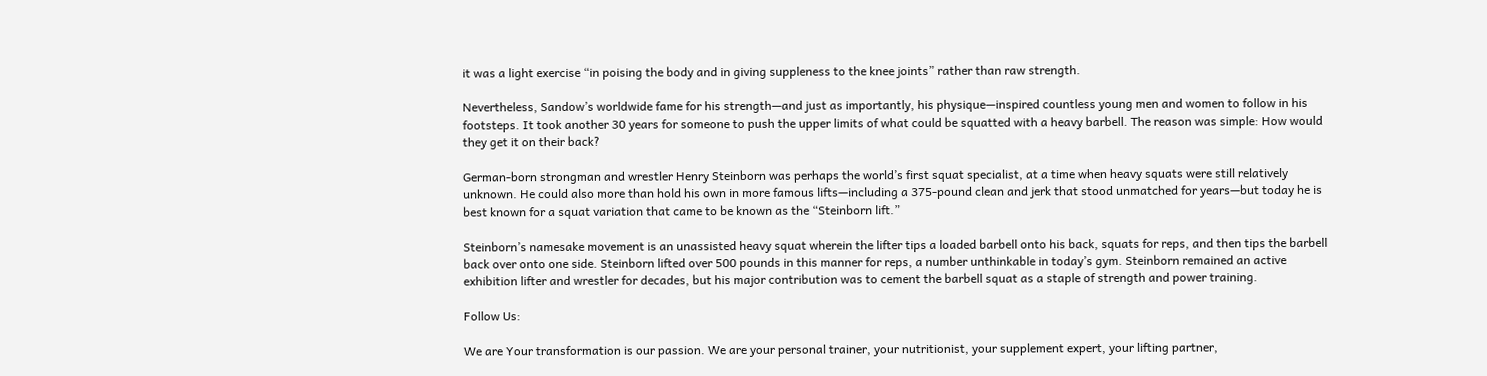it was a light exercise “in poising the body and in giving suppleness to the knee joints” rather than raw strength.

Nevertheless, Sandow’s worldwide fame for his strength—and just as importantly, his physique—inspired countless young men and women to follow in his footsteps. It took another 30 years for someone to push the upper limits of what could be squatted with a heavy barbell. The reason was simple: How would they get it on their back?

German-born strongman and wrestler Henry Steinborn was perhaps the world’s first squat specialist, at a time when heavy squats were still relatively unknown. He could also more than hold his own in more famous lifts—including a 375-pound clean and jerk that stood unmatched for years—but today he is best known for a squat variation that came to be known as the “Steinborn lift.”

Steinborn’s namesake movement is an unassisted heavy squat wherein the lifter tips a loaded barbell onto his back, squats for reps, and then tips the barbell back over onto one side. Steinborn lifted over 500 pounds in this manner for reps, a number unthinkable in today’s gym. Steinborn remained an active exhibition lifter and wrestler for decades, but his major contribution was to cement the barbell squat as a staple of strength and power training.

Follow Us:

We are Your transformation is our passion. We are your personal trainer, your nutritionist, your supplement expert, your lifting partner,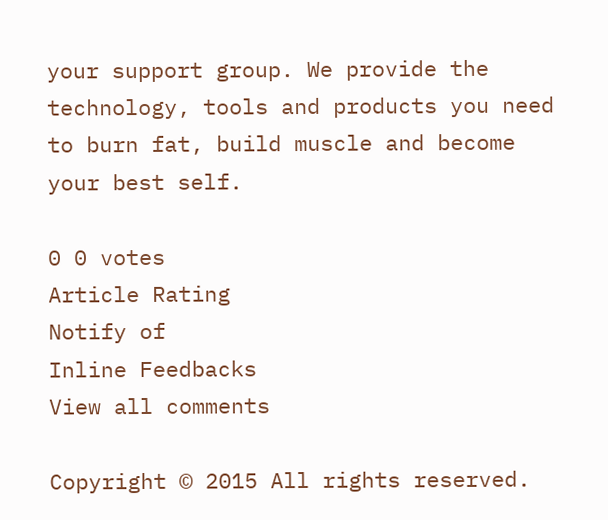your support group. We provide the technology, tools and products you need to burn fat, build muscle and become your best self.

0 0 votes
Article Rating
Notify of
Inline Feedbacks
View all comments

Copyright © 2015 All rights reserved.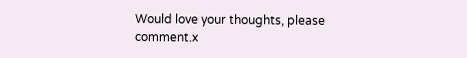Would love your thoughts, please comment.x